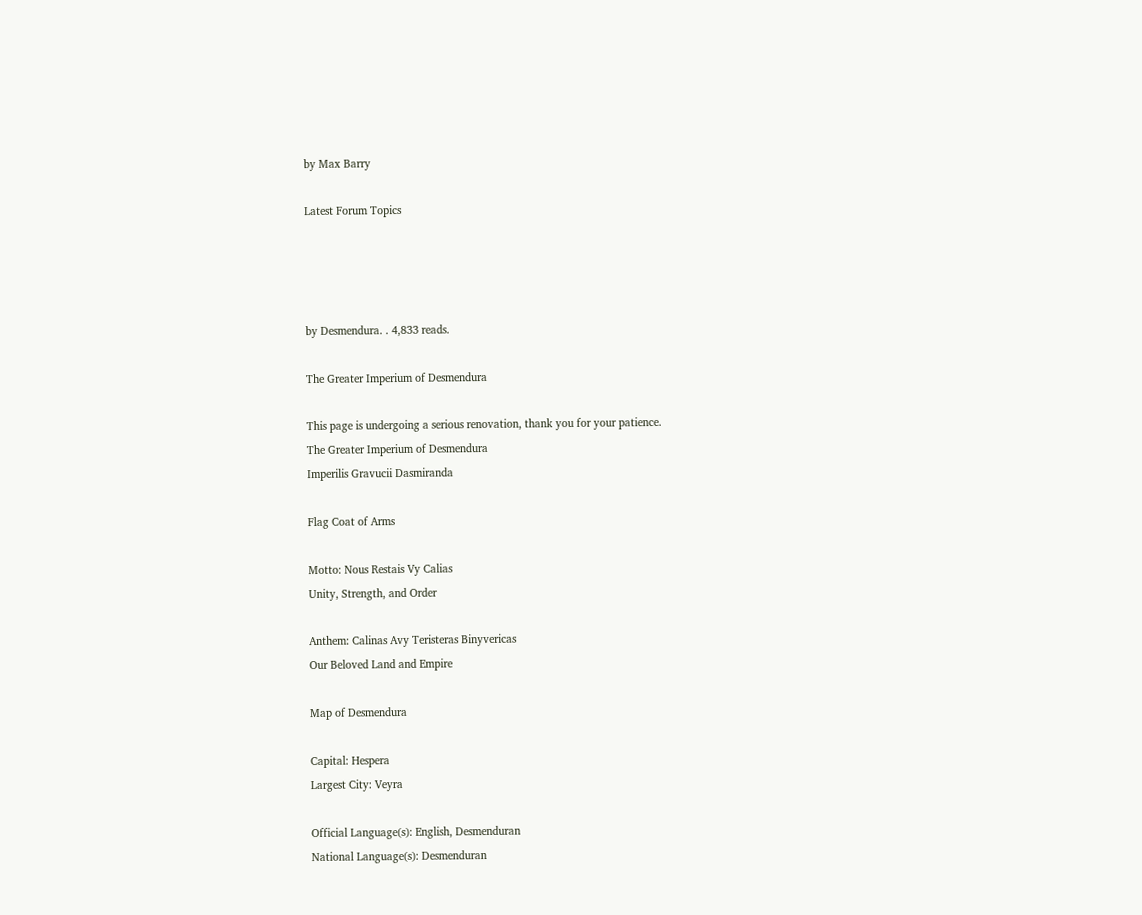by Max Barry

Latest Forum Topics




by Desmendura. . 4,833 reads.

The Greater Imperium of Desmendura

This page is undergoing a serious renovation, thank you for your patience.
The Greater Imperium of Desmendura
Imperilis Gravucii Dasmiranda

Flag Coat of Arms

Motto: Nous Restais Vy Calias
Unity, Strength, and Order

Anthem: Calinas Avy Teristeras Binyvericas
Our Beloved Land and Empire

Map of Desmendura

Capital: Hespera
Largest City: Veyra

Official Language(s): English, Desmenduran
National Language(s): Desmenduran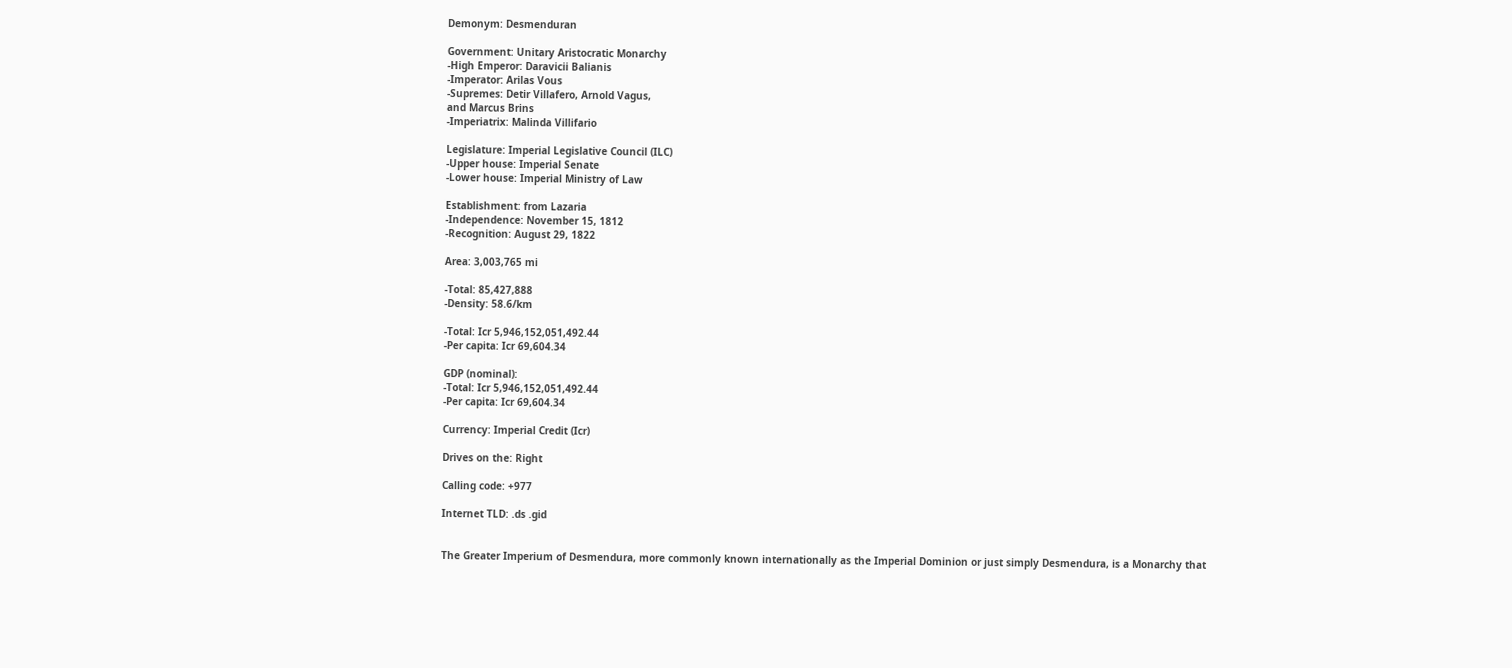Demonym: Desmenduran

Government: Unitary Aristocratic Monarchy
-High Emperor: Daravicii Balianis
-Imperator: Arilas Vous
-Supremes: Detir Villafero, Arnold Vagus,
and Marcus Brins
-Imperiatrix: Malinda Villifario

Legislature: Imperial Legislative Council (ILC)
-Upper house: Imperial Senate
-Lower house: Imperial Ministry of Law

Establishment: from Lazaria
-Independence: November 15, 1812
-Recognition: August 29, 1822

Area: 3,003,765 mi

-Total: 85,427,888
-Density: 58.6/km

-Total: Icr 5,946,152,051,492.44
-Per capita: Icr 69,604.34

GDP (nominal):
-Total: Icr 5,946,152,051,492.44
-Per capita: Icr 69,604.34

Currency: Imperial Credit (Icr)

Drives on the: Right

Calling code: +977

Internet TLD: .ds .gid


The Greater Imperium of Desmendura, more commonly known internationally as the Imperial Dominion or just simply Desmendura, is a Monarchy that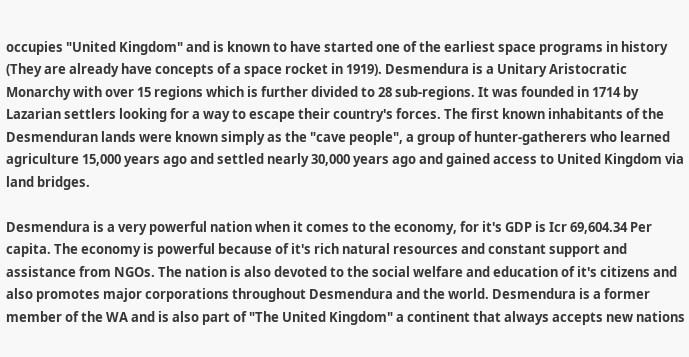occupies "United Kingdom" and is known to have started one of the earliest space programs in history (They are already have concepts of a space rocket in 1919). Desmendura is a Unitary Aristocratic Monarchy with over 15 regions which is further divided to 28 sub-regions. It was founded in 1714 by Lazarian settlers looking for a way to escape their country's forces. The first known inhabitants of the Desmenduran lands were known simply as the "cave people", a group of hunter-gatherers who learned agriculture 15,000 years ago and settled nearly 30,000 years ago and gained access to United Kingdom via land bridges.

Desmendura is a very powerful nation when it comes to the economy, for it's GDP is Icr 69,604.34 Per capita. The economy is powerful because of it's rich natural resources and constant support and assistance from NGOs. The nation is also devoted to the social welfare and education of it's citizens and also promotes major corporations throughout Desmendura and the world. Desmendura is a former member of the WA and is also part of "The United Kingdom" a continent that always accepts new nations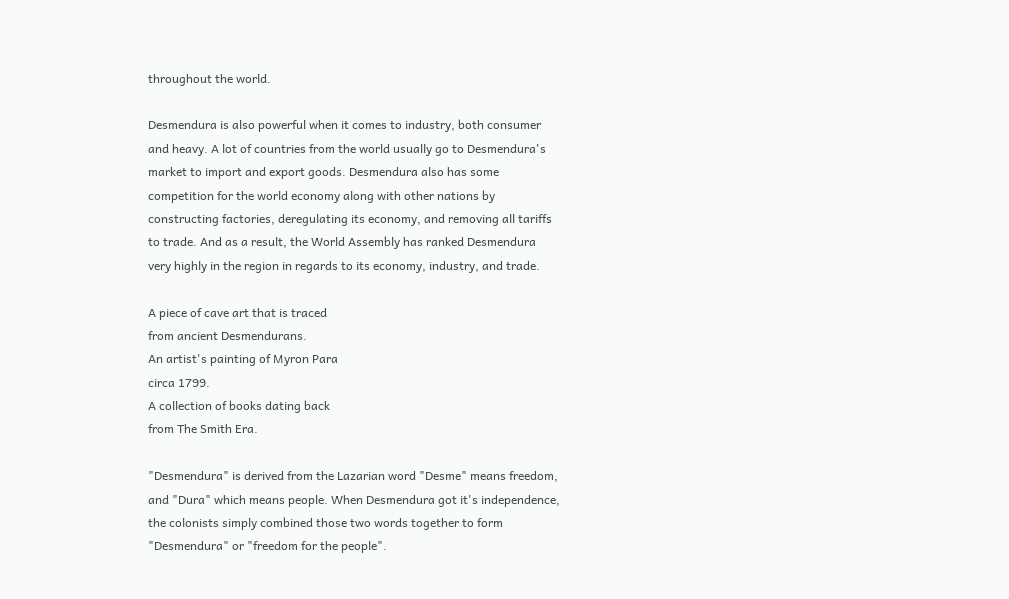throughout the world.

Desmendura is also powerful when it comes to industry, both consumer and heavy. A lot of countries from the world usually go to Desmendura's market to import and export goods. Desmendura also has some competition for the world economy along with other nations by constructing factories, deregulating its economy, and removing all tariffs to trade. And as a result, the World Assembly has ranked Desmendura very highly in the region in regards to its economy, industry, and trade.

A piece of cave art that is traced
from ancient Desmendurans.
An artist's painting of Myron Para
circa 1799.
A collection of books dating back
from The Smith Era.

"Desmendura" is derived from the Lazarian word "Desme" means freedom, and "Dura" which means people. When Desmendura got it's independence, the colonists simply combined those two words together to form "Desmendura" or "freedom for the people".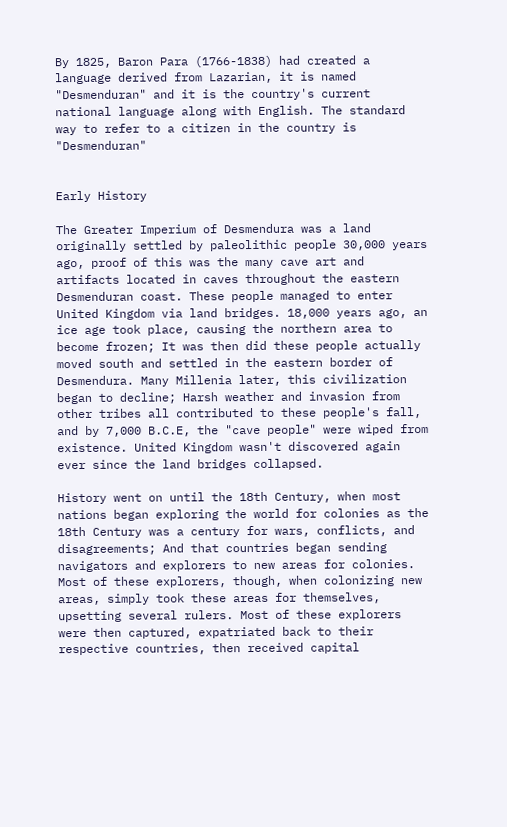By 1825, Baron Para (1766-1838) had created a language derived from Lazarian, it is named "Desmenduran" and it is the country's current national language along with English. The standard way to refer to a citizen in the country is "Desmenduran"


Early History

The Greater Imperium of Desmendura was a land originally settled by paleolithic people 30,000 years ago, proof of this was the many cave art and artifacts located in caves throughout the eastern Desmenduran coast. These people managed to enter United Kingdom via land bridges. 18,000 years ago, an ice age took place, causing the northern area to become frozen; It was then did these people actually moved south and settled in the eastern border of Desmendura. Many Millenia later, this civilization began to decline; Harsh weather and invasion from other tribes all contributed to these people's fall, and by 7,000 B.C.E, the "cave people" were wiped from existence. United Kingdom wasn't discovered again ever since the land bridges collapsed.

History went on until the 18th Century, when most nations began exploring the world for colonies as the 18th Century was a century for wars, conflicts, and disagreements; And that countries began sending navigators and explorers to new areas for colonies. Most of these explorers, though, when colonizing new areas, simply took these areas for themselves, upsetting several rulers. Most of these explorers were then captured, expatriated back to their respective countries, then received capital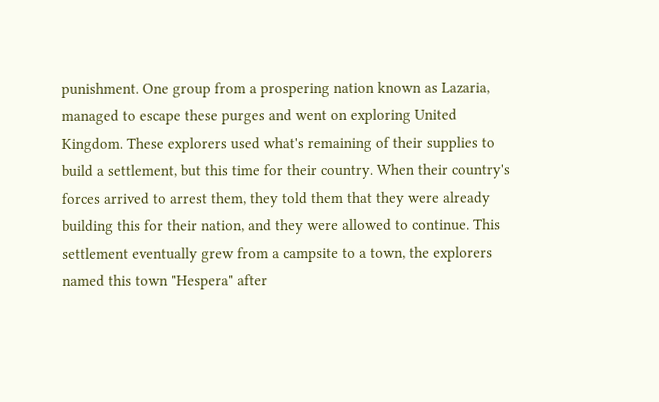punishment. One group from a prospering nation known as Lazaria, managed to escape these purges and went on exploring United Kingdom. These explorers used what's remaining of their supplies to build a settlement, but this time for their country. When their country's forces arrived to arrest them, they told them that they were already building this for their nation, and they were allowed to continue. This settlement eventually grew from a campsite to a town, the explorers named this town "Hespera" after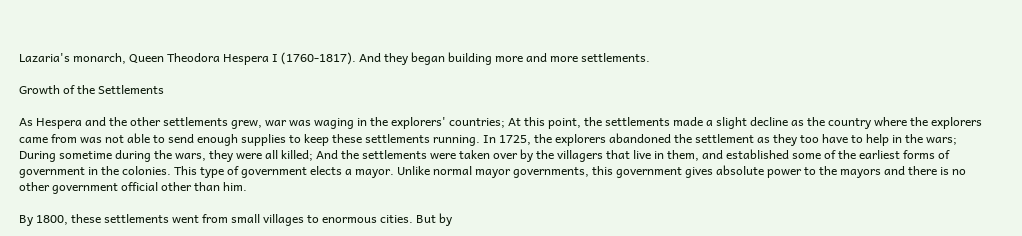Lazaria's monarch, Queen Theodora Hespera I (1760-1817). And they began building more and more settlements.

Growth of the Settlements

As Hespera and the other settlements grew, war was waging in the explorers' countries; At this point, the settlements made a slight decline as the country where the explorers came from was not able to send enough supplies to keep these settlements running. In 1725, the explorers abandoned the settlement as they too have to help in the wars; During sometime during the wars, they were all killed; And the settlements were taken over by the villagers that live in them, and established some of the earliest forms of government in the colonies. This type of government elects a mayor. Unlike normal mayor governments, this government gives absolute power to the mayors and there is no other government official other than him.

By 1800, these settlements went from small villages to enormous cities. But by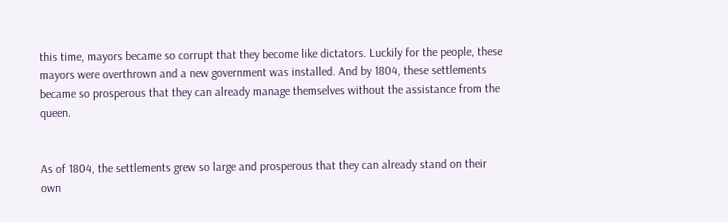this time, mayors became so corrupt that they become like dictators. Luckily for the people, these mayors were overthrown and a new government was installed. And by 1804, these settlements became so prosperous that they can already manage themselves without the assistance from the queen.


As of 1804, the settlements grew so large and prosperous that they can already stand on their own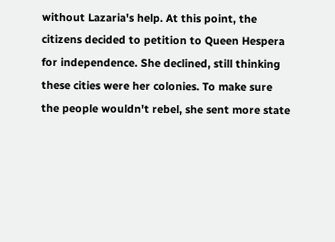without Lazaria's help. At this point, the citizens decided to petition to Queen Hespera for independence. She declined, still thinking these cities were her colonies. To make sure the people wouldn't rebel, she sent more state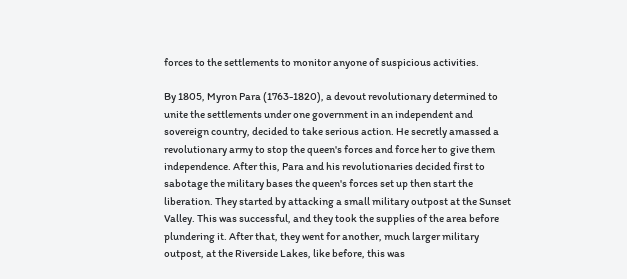forces to the settlements to monitor anyone of suspicious activities.

By 1805, Myron Para (1763-1820), a devout revolutionary determined to unite the settlements under one government in an independent and sovereign country, decided to take serious action. He secretly amassed a revolutionary army to stop the queen's forces and force her to give them independence. After this, Para and his revolutionaries decided first to sabotage the military bases the queen's forces set up then start the liberation. They started by attacking a small military outpost at the Sunset Valley. This was successful, and they took the supplies of the area before plundering it. After that, they went for another, much larger military outpost, at the Riverside Lakes, like before, this was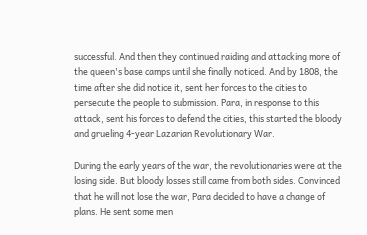successful. And then they continued raiding and attacking more of the queen's base camps until she finally noticed. And by 1808, the time after she did notice it, sent her forces to the cities to persecute the people to submission. Para, in response to this attack, sent his forces to defend the cities, this started the bloody and grueling 4-year Lazarian Revolutionary War.

During the early years of the war, the revolutionaries were at the losing side. But bloody losses still came from both sides. Convinced that he will not lose the war, Para decided to have a change of plans. He sent some men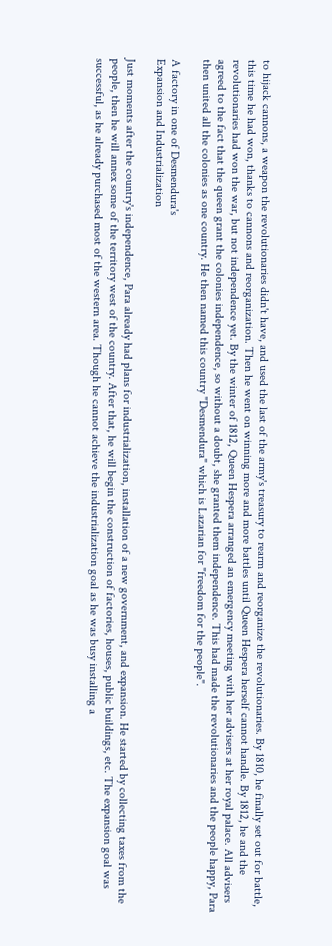to hijack cannons, a weapon the revolutionaries didn't have, and used the last of the army's treasury to rearm and reorganize the revolutionaries. By 1810, he finally set out for battle, this time he had won, thanks to cannons and reorganization. Then he went on winning more and more battles until Queen Hespera herself cannot handle. By 1812, he and the revolutionaries had won the war, but not independence yet. By the winter of 1812, Queen Hespera arranged an emergency meeting with her advisers at her royal palace. All advisers agreed to the fact that the queen grant the colonies independence, so without a doubt, she granted them independence. This had made the revolutionaries and the people happy, Para then united all the colonies as one country. He then named this country "Desmendura" which is Lazarian for "freedom for the people".

A factory in one of Desmendura's
Expansion and Industrialization

Just moments after the country's independence, Para already had plans for industrialization, installation of a new government, and expansion. He started by collecting taxes from the people, then he will annex some of the territory west of the country. After that, he will begin the construction of factories, houses, public buildings, etc. The expansion goal was successful, as he already purchased most of the western area. Though he cannot achieve the industrialization goal as he was busy installing a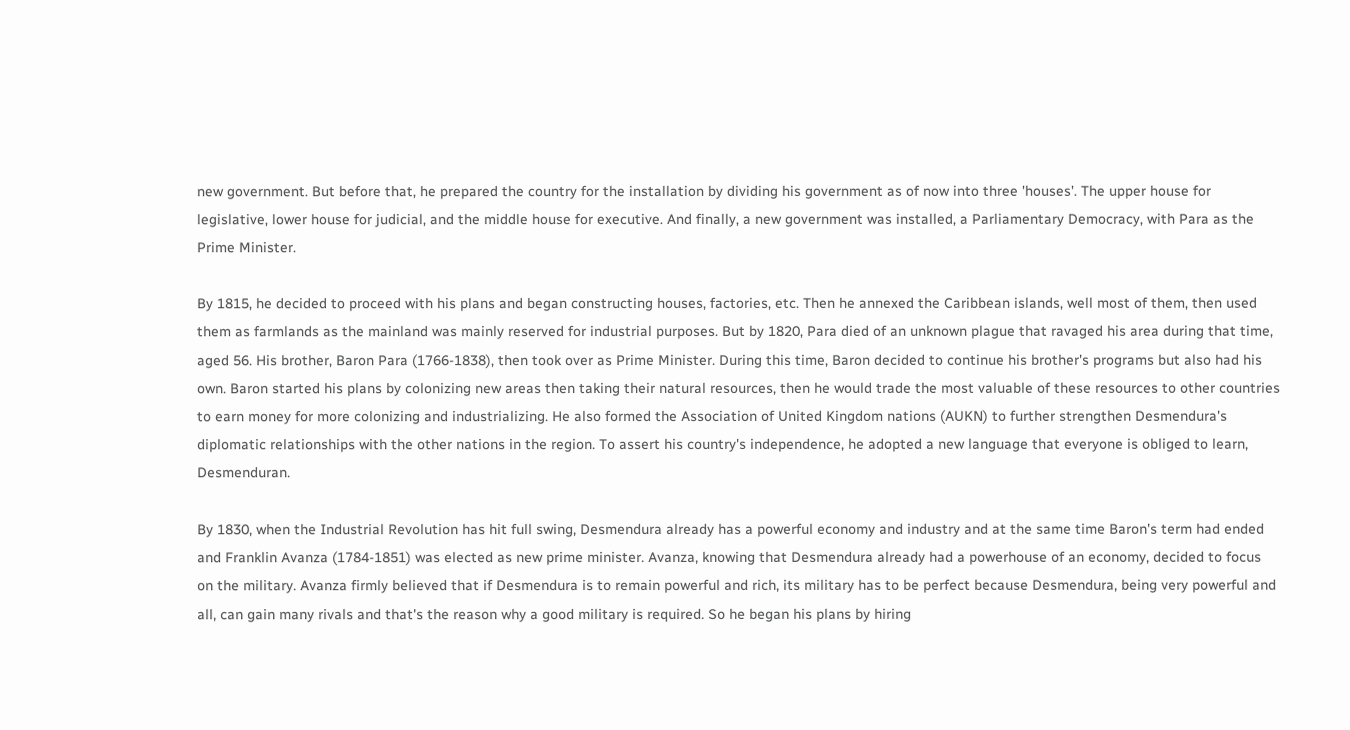new government. But before that, he prepared the country for the installation by dividing his government as of now into three 'houses'. The upper house for legislative, lower house for judicial, and the middle house for executive. And finally, a new government was installed, a Parliamentary Democracy, with Para as the Prime Minister.

By 1815, he decided to proceed with his plans and began constructing houses, factories, etc. Then he annexed the Caribbean islands, well most of them, then used them as farmlands as the mainland was mainly reserved for industrial purposes. But by 1820, Para died of an unknown plague that ravaged his area during that time, aged 56. His brother, Baron Para (1766-1838), then took over as Prime Minister. During this time, Baron decided to continue his brother's programs but also had his own. Baron started his plans by colonizing new areas then taking their natural resources, then he would trade the most valuable of these resources to other countries to earn money for more colonizing and industrializing. He also formed the Association of United Kingdom nations (AUKN) to further strengthen Desmendura's diplomatic relationships with the other nations in the region. To assert his country's independence, he adopted a new language that everyone is obliged to learn, Desmenduran.

By 1830, when the Industrial Revolution has hit full swing, Desmendura already has a powerful economy and industry and at the same time Baron's term had ended and Franklin Avanza (1784-1851) was elected as new prime minister. Avanza, knowing that Desmendura already had a powerhouse of an economy, decided to focus on the military. Avanza firmly believed that if Desmendura is to remain powerful and rich, its military has to be perfect because Desmendura, being very powerful and all, can gain many rivals and that's the reason why a good military is required. So he began his plans by hiring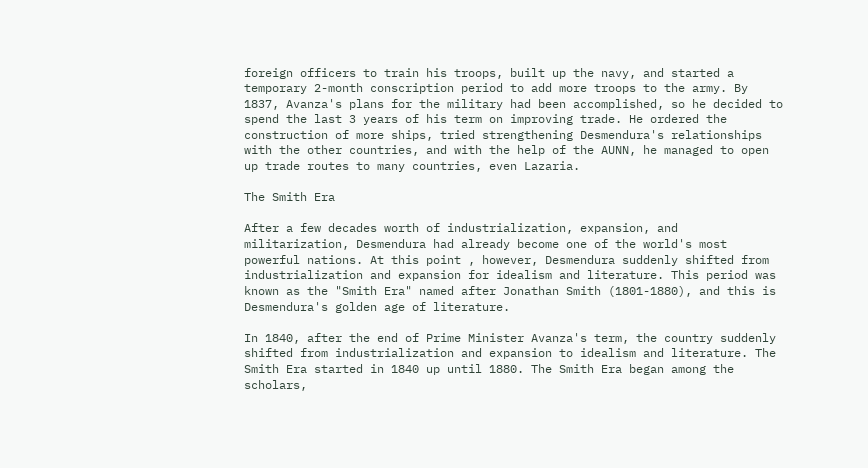foreign officers to train his troops, built up the navy, and started a temporary 2-month conscription period to add more troops to the army. By 1837, Avanza's plans for the military had been accomplished, so he decided to spend the last 3 years of his term on improving trade. He ordered the construction of more ships, tried strengthening Desmendura's relationships with the other countries, and with the help of the AUNN, he managed to open up trade routes to many countries, even Lazaria.

The Smith Era

After a few decades worth of industrialization, expansion, and militarization, Desmendura had already become one of the world's most powerful nations. At this point , however, Desmendura suddenly shifted from industrialization and expansion for idealism and literature. This period was known as the "Smith Era" named after Jonathan Smith (1801-1880), and this is Desmendura's golden age of literature.

In 1840, after the end of Prime Minister Avanza's term, the country suddenly shifted from industrialization and expansion to idealism and literature. The Smith Era started in 1840 up until 1880. The Smith Era began among the scholars,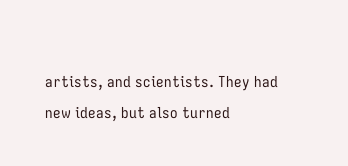artists, and scientists. They had new ideas, but also turned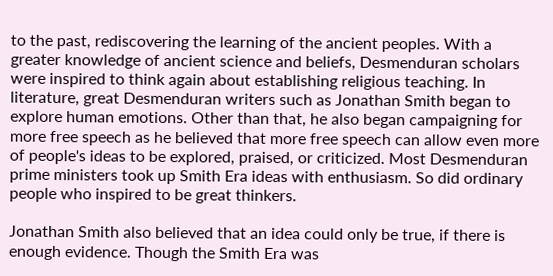to the past, rediscovering the learning of the ancient peoples. With a greater knowledge of ancient science and beliefs, Desmenduran scholars were inspired to think again about establishing religious teaching. In literature, great Desmenduran writers such as Jonathan Smith began to explore human emotions. Other than that, he also began campaigning for more free speech as he believed that more free speech can allow even more of people's ideas to be explored, praised, or criticized. Most Desmenduran prime ministers took up Smith Era ideas with enthusiasm. So did ordinary people who inspired to be great thinkers.

Jonathan Smith also believed that an idea could only be true, if there is enough evidence. Though the Smith Era was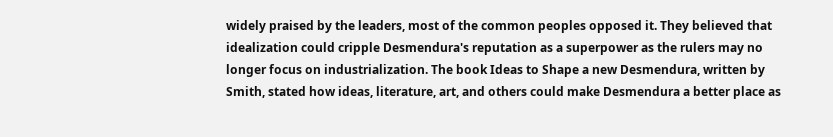widely praised by the leaders, most of the common peoples opposed it. They believed that idealization could cripple Desmendura's reputation as a superpower as the rulers may no longer focus on industrialization. The book Ideas to Shape a new Desmendura, written by Smith, stated how ideas, literature, art, and others could make Desmendura a better place as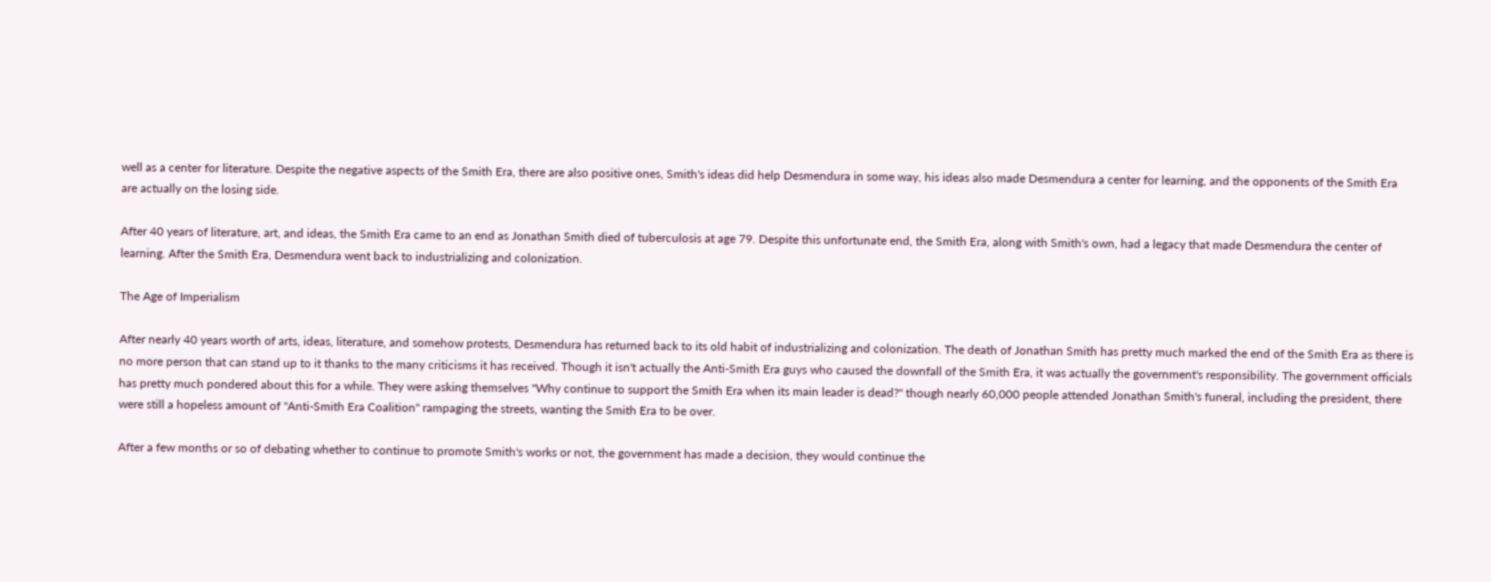well as a center for literature. Despite the negative aspects of the Smith Era, there are also positive ones, Smith's ideas did help Desmendura in some way, his ideas also made Desmendura a center for learning, and the opponents of the Smith Era are actually on the losing side.

After 40 years of literature, art, and ideas, the Smith Era came to an end as Jonathan Smith died of tuberculosis at age 79. Despite this unfortunate end, the Smith Era, along with Smith's own, had a legacy that made Desmendura the center of learning. After the Smith Era, Desmendura went back to industrializing and colonization.

The Age of Imperialism

After nearly 40 years worth of arts, ideas, literature, and somehow protests, Desmendura has returned back to its old habit of industrializing and colonization. The death of Jonathan Smith has pretty much marked the end of the Smith Era as there is no more person that can stand up to it thanks to the many criticisms it has received. Though it isn't actually the Anti-Smith Era guys who caused the downfall of the Smith Era, it was actually the government's responsibility. The government officials has pretty much pondered about this for a while. They were asking themselves "Why continue to support the Smith Era when its main leader is dead?" though nearly 60,000 people attended Jonathan Smith's funeral, including the president, there were still a hopeless amount of "Anti-Smith Era Coalition" rampaging the streets, wanting the Smith Era to be over.

After a few months or so of debating whether to continue to promote Smith's works or not, the government has made a decision, they would continue the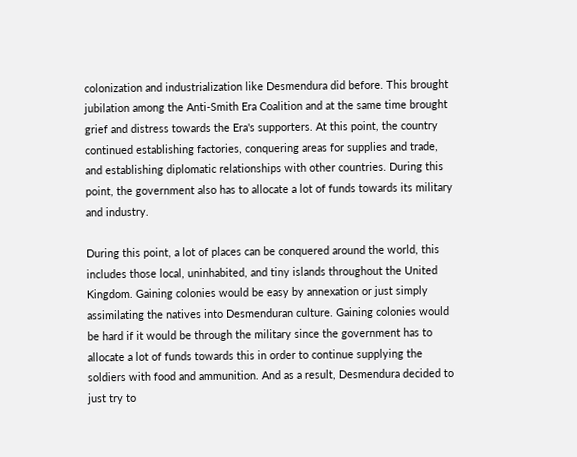colonization and industrialization like Desmendura did before. This brought jubilation among the Anti-Smith Era Coalition and at the same time brought grief and distress towards the Era's supporters. At this point, the country continued establishing factories, conquering areas for supplies and trade, and establishing diplomatic relationships with other countries. During this point, the government also has to allocate a lot of funds towards its military and industry.

During this point, a lot of places can be conquered around the world, this includes those local, uninhabited, and tiny islands throughout the United Kingdom. Gaining colonies would be easy by annexation or just simply assimilating the natives into Desmenduran culture. Gaining colonies would be hard if it would be through the military since the government has to allocate a lot of funds towards this in order to continue supplying the soldiers with food and ammunition. And as a result, Desmendura decided to just try to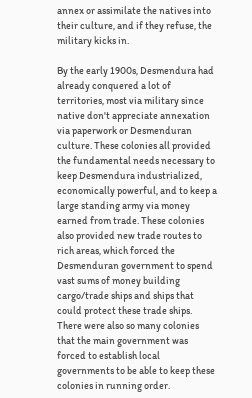annex or assimilate the natives into their culture, and if they refuse, the military kicks in.

By the early 1900s, Desmendura had already conquered a lot of territories, most via military since native don't appreciate annexation via paperwork or Desmenduran culture. These colonies all provided the fundamental needs necessary to keep Desmendura industrialized, economically powerful, and to keep a large standing army via money earned from trade. These colonies also provided new trade routes to rich areas, which forced the Desmenduran government to spend vast sums of money building cargo/trade ships and ships that could protect these trade ships. There were also so many colonies that the main government was forced to establish local governments to be able to keep these colonies in running order.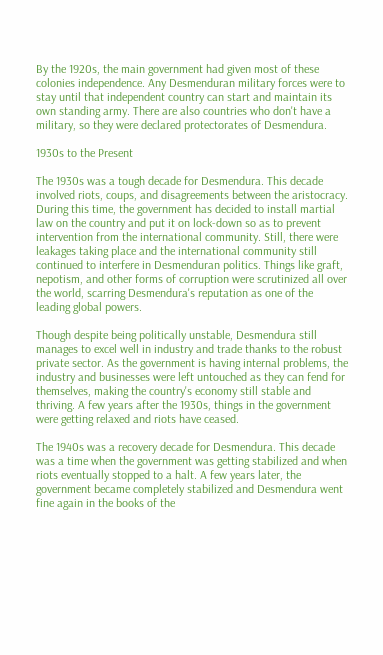By the 1920s, the main government had given most of these colonies independence. Any Desmenduran military forces were to stay until that independent country can start and maintain its own standing army. There are also countries who don't have a military, so they were declared protectorates of Desmendura.

1930s to the Present

The 1930s was a tough decade for Desmendura. This decade involved riots, coups, and disagreements between the aristocracy. During this time, the government has decided to install martial law on the country and put it on lock-down so as to prevent intervention from the international community. Still, there were leakages taking place and the international community still continued to interfere in Desmenduran politics. Things like graft, nepotism, and other forms of corruption were scrutinized all over the world, scarring Desmendura's reputation as one of the leading global powers.

Though despite being politically unstable, Desmendura still manages to excel well in industry and trade thanks to the robust private sector. As the government is having internal problems, the industry and businesses were left untouched as they can fend for themselves, making the country's economy still stable and thriving. A few years after the 1930s, things in the government were getting relaxed and riots have ceased.

The 1940s was a recovery decade for Desmendura. This decade was a time when the government was getting stabilized and when riots eventually stopped to a halt. A few years later, the government became completely stabilized and Desmendura went fine again in the books of the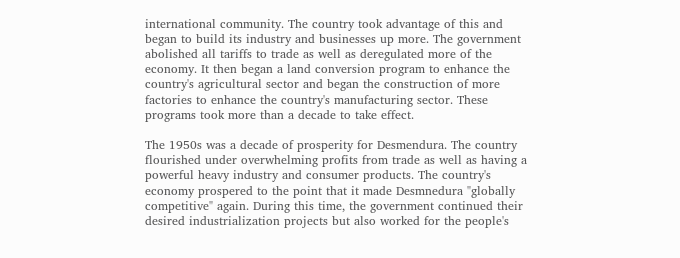international community. The country took advantage of this and began to build its industry and businesses up more. The government abolished all tariffs to trade as well as deregulated more of the economy. It then began a land conversion program to enhance the country's agricultural sector and began the construction of more factories to enhance the country's manufacturing sector. These programs took more than a decade to take effect.

The 1950s was a decade of prosperity for Desmendura. The country flourished under overwhelming profits from trade as well as having a powerful heavy industry and consumer products. The country's economy prospered to the point that it made Desmnedura "globally competitive" again. During this time, the government continued their desired industrialization projects but also worked for the people's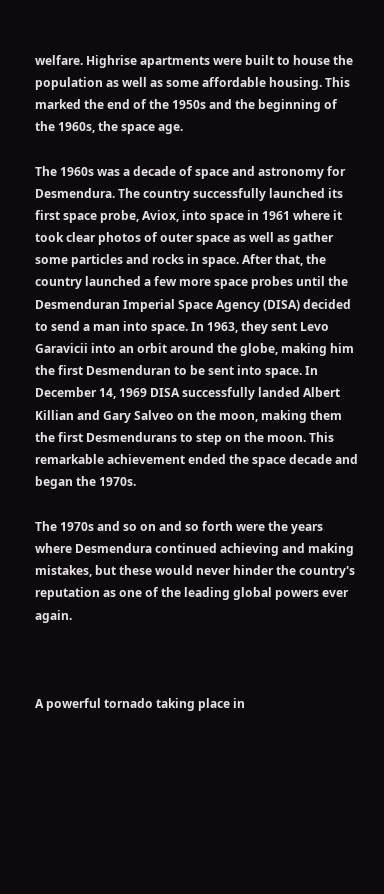welfare. Highrise apartments were built to house the population as well as some affordable housing. This marked the end of the 1950s and the beginning of the 1960s, the space age.

The 1960s was a decade of space and astronomy for Desmendura. The country successfully launched its first space probe, Aviox, into space in 1961 where it took clear photos of outer space as well as gather some particles and rocks in space. After that, the country launched a few more space probes until the Desmenduran Imperial Space Agency (DISA) decided to send a man into space. In 1963, they sent Levo Garavicii into an orbit around the globe, making him the first Desmenduran to be sent into space. In December 14, 1969 DISA successfully landed Albert Killian and Gary Salveo on the moon, making them the first Desmendurans to step on the moon. This remarkable achievement ended the space decade and began the 1970s.

The 1970s and so on and so forth were the years where Desmendura continued achieving and making mistakes, but these would never hinder the country's reputation as one of the leading global powers ever again.



A powerful tornado taking place in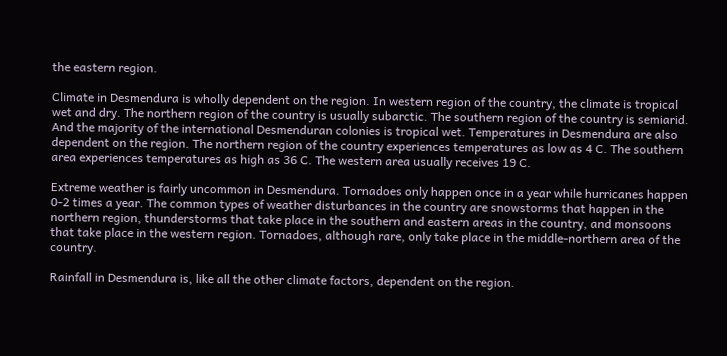the eastern region.

Climate in Desmendura is wholly dependent on the region. In western region of the country, the climate is tropical wet and dry. The northern region of the country is usually subarctic. The southern region of the country is semiarid. And the majority of the international Desmenduran colonies is tropical wet. Temperatures in Desmendura are also dependent on the region. The northern region of the country experiences temperatures as low as 4 C. The southern area experiences temperatures as high as 36 C. The western area usually receives 19 C.

Extreme weather is fairly uncommon in Desmendura. Tornadoes only happen once in a year while hurricanes happen 0-2 times a year. The common types of weather disturbances in the country are snowstorms that happen in the northern region, thunderstorms that take place in the southern and eastern areas in the country, and monsoons that take place in the western region. Tornadoes, although rare, only take place in the middle-northern area of the country.

Rainfall in Desmendura is, like all the other climate factors, dependent on the region.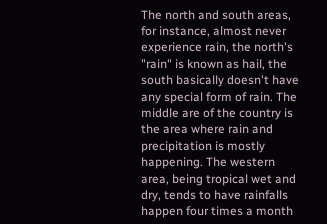The north and south areas, for instance, almost never experience rain, the north's "rain" is known as hail, the south basically doesn't have any special form of rain. The middle are of the country is the area where rain and precipitation is mostly happening. The western area, being tropical wet and dry, tends to have rainfalls happen four times a month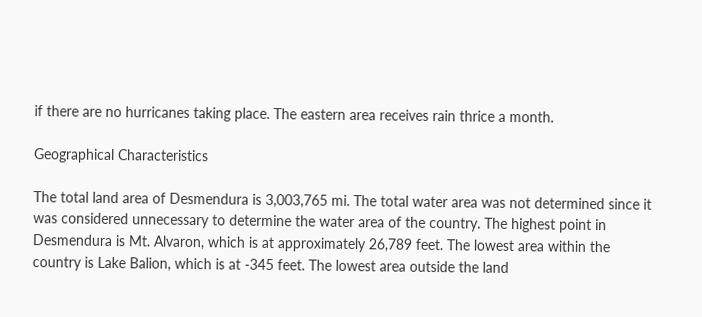if there are no hurricanes taking place. The eastern area receives rain thrice a month.

Geographical Characteristics

The total land area of Desmendura is 3,003,765 mi. The total water area was not determined since it was considered unnecessary to determine the water area of the country. The highest point in Desmendura is Mt. Alvaron, which is at approximately 26,789 feet. The lowest area within the country is Lake Balion, which is at -345 feet. The lowest area outside the land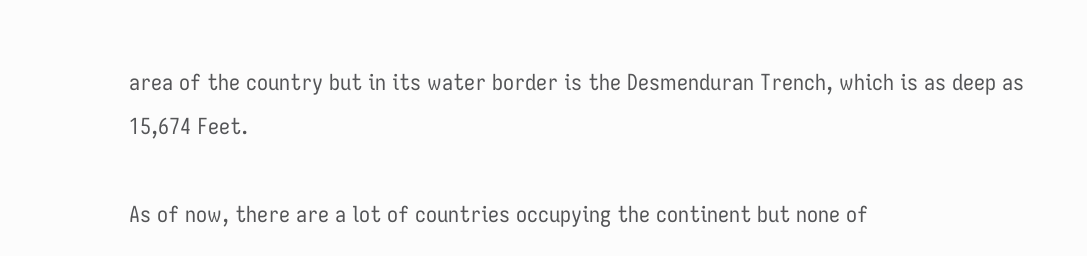area of the country but in its water border is the Desmenduran Trench, which is as deep as 15,674 Feet.

As of now, there are a lot of countries occupying the continent but none of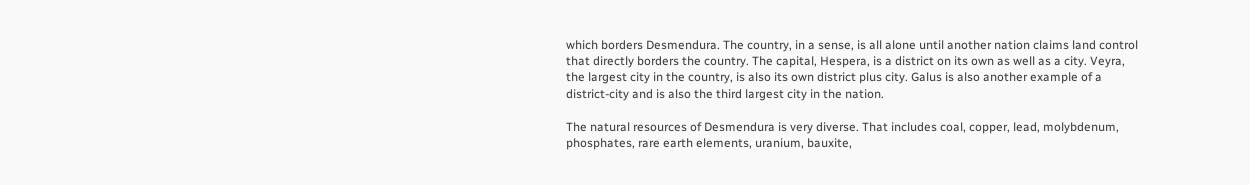which borders Desmendura. The country, in a sense, is all alone until another nation claims land control that directly borders the country. The capital, Hespera, is a district on its own as well as a city. Veyra, the largest city in the country, is also its own district plus city. Galus is also another example of a district-city and is also the third largest city in the nation.

The natural resources of Desmendura is very diverse. That includes coal, copper, lead, molybdenum, phosphates, rare earth elements, uranium, bauxite,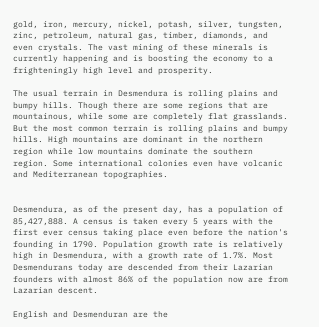gold, iron, mercury, nickel, potash, silver, tungsten, zinc, petroleum, natural gas, timber, diamonds, and even crystals. The vast mining of these minerals is currently happening and is boosting the economy to a frighteningly high level and prosperity.

The usual terrain in Desmendura is rolling plains and bumpy hills. Though there are some regions that are mountainous, while some are completely flat grasslands. But the most common terrain is rolling plains and bumpy hills. High mountains are dominant in the northern region while low mountains dominate the southern region. Some international colonies even have volcanic and Mediterranean topographies.


Desmendura, as of the present day, has a population of 85,427,888. A census is taken every 5 years with the first ever census taking place even before the nation's founding in 1790. Population growth rate is relatively high in Desmendura, with a growth rate of 1.7%. Most Desmendurans today are descended from their Lazarian founders with almost 86% of the population now are from Lazarian descent.

English and Desmenduran are the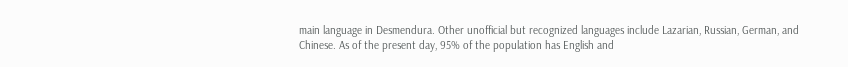main language in Desmendura. Other unofficial but recognized languages include Lazarian, Russian, German, and Chinese. As of the present day, 95% of the population has English and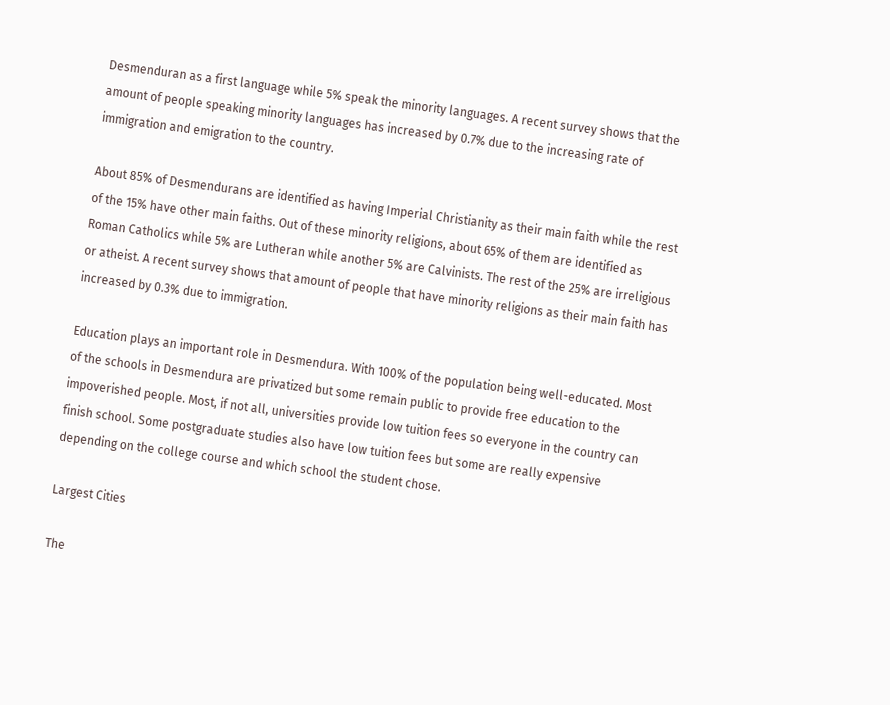Desmenduran as a first language while 5% speak the minority languages. A recent survey shows that the amount of people speaking minority languages has increased by 0.7% due to the increasing rate of immigration and emigration to the country.

About 85% of Desmendurans are identified as having Imperial Christianity as their main faith while the rest of the 15% have other main faiths. Out of these minority religions, about 65% of them are identified as Roman Catholics while 5% are Lutheran while another 5% are Calvinists. The rest of the 25% are irreligious or atheist. A recent survey shows that amount of people that have minority religions as their main faith has increased by 0.3% due to immigration.

Education plays an important role in Desmendura. With 100% of the population being well-educated. Most of the schools in Desmendura are privatized but some remain public to provide free education to the impoverished people. Most, if not all, universities provide low tuition fees so everyone in the country can finish school. Some postgraduate studies also have low tuition fees but some are really expensive depending on the college course and which school the student chose.

Largest Cities

The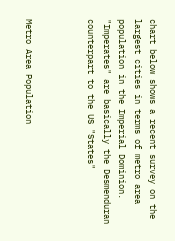chart below shows a recent survey on the largest cities in terms of metro area population in the Imperial Dominion. "Imperates" are basically the Desmenduran counterpart to the US "States"



Metro Area Population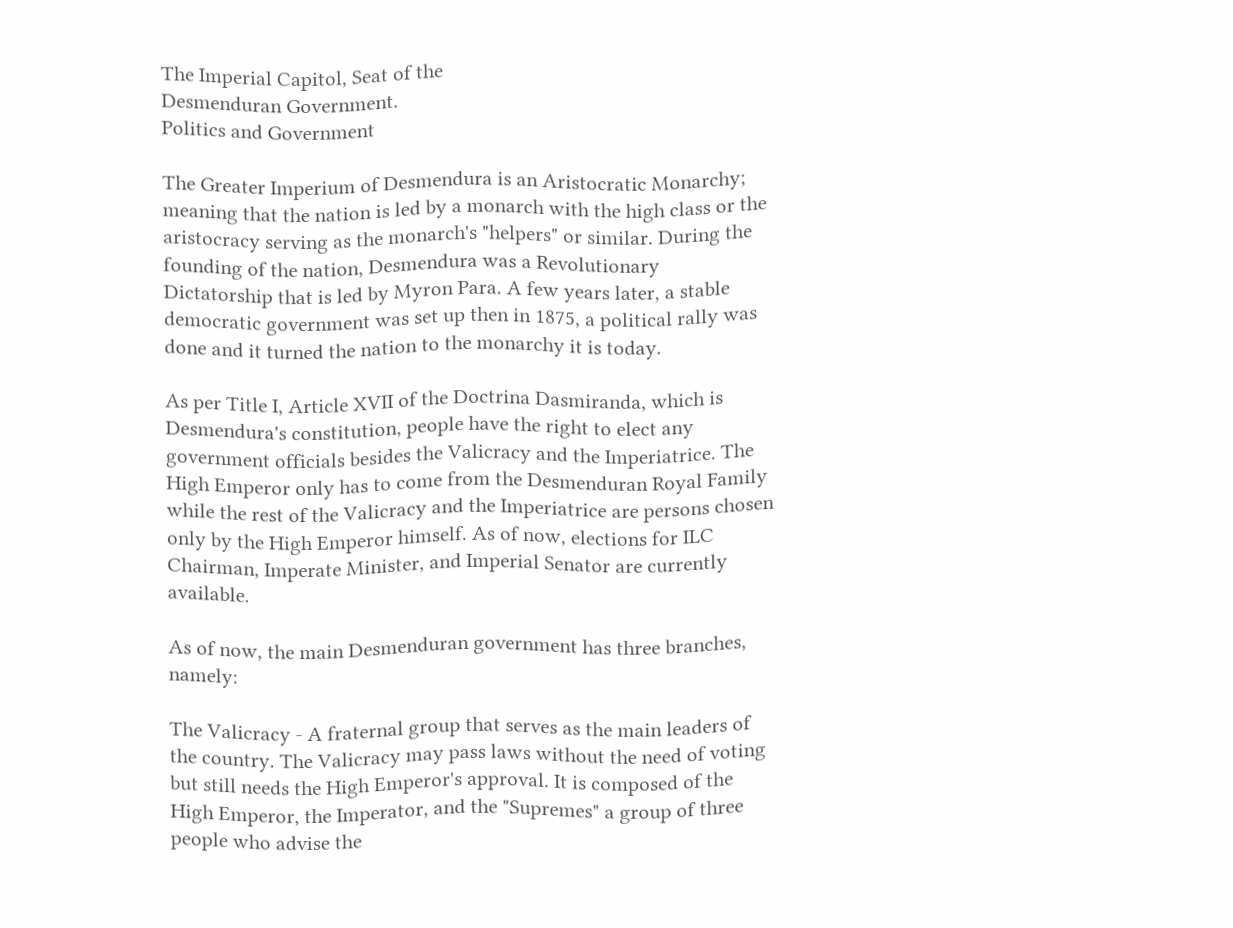The Imperial Capitol, Seat of the
Desmenduran Government.
Politics and Government

The Greater Imperium of Desmendura is an Aristocratic Monarchy; meaning that the nation is led by a monarch with the high class or the aristocracy serving as the monarch's "helpers" or similar. During the founding of the nation, Desmendura was a Revolutionary Dictatorship that is led by Myron Para. A few years later, a stable democratic government was set up then in 1875, a political rally was done and it turned the nation to the monarchy it is today.

As per Title I, Article XVII of the Doctrina Dasmiranda, which is Desmendura's constitution, people have the right to elect any government officials besides the Valicracy and the Imperiatrice. The High Emperor only has to come from the Desmenduran Royal Family while the rest of the Valicracy and the Imperiatrice are persons chosen only by the High Emperor himself. As of now, elections for ILC Chairman, Imperate Minister, and Imperial Senator are currently available.

As of now, the main Desmenduran government has three branches, namely:

The Valicracy - A fraternal group that serves as the main leaders of the country. The Valicracy may pass laws without the need of voting but still needs the High Emperor's approval. It is composed of the High Emperor, the Imperator, and the "Supremes" a group of three people who advise the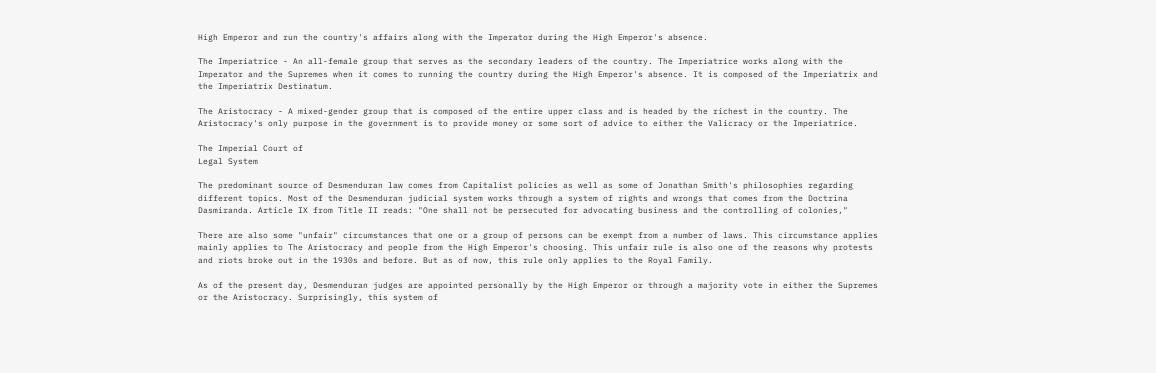High Emperor and run the country's affairs along with the Imperator during the High Emperor's absence.

The Imperiatrice - An all-female group that serves as the secondary leaders of the country. The Imperiatrice works along with the Imperator and the Supremes when it comes to running the country during the High Emperor's absence. It is composed of the Imperiatrix and the Imperiatrix Destinatum.

The Aristocracy - A mixed-gender group that is composed of the entire upper class and is headed by the richest in the country. The Aristocracy's only purpose in the government is to provide money or some sort of advice to either the Valicracy or the Imperiatrice.

The Imperial Court of
Legal System

The predominant source of Desmenduran law comes from Capitalist policies as well as some of Jonathan Smith's philosophies regarding different topics. Most of the Desmenduran judicial system works through a system of rights and wrongs that comes from the Doctrina Dasmiranda. Article IX from Title II reads: "One shall not be persecuted for advocating business and the controlling of colonies,"

There are also some "unfair" circumstances that one or a group of persons can be exempt from a number of laws. This circumstance applies mainly applies to The Aristocracy and people from the High Emperor's choosing. This unfair rule is also one of the reasons why protests and riots broke out in the 1930s and before. But as of now, this rule only applies to the Royal Family.

As of the present day, Desmenduran judges are appointed personally by the High Emperor or through a majority vote in either the Supremes or the Aristocracy. Surprisingly, this system of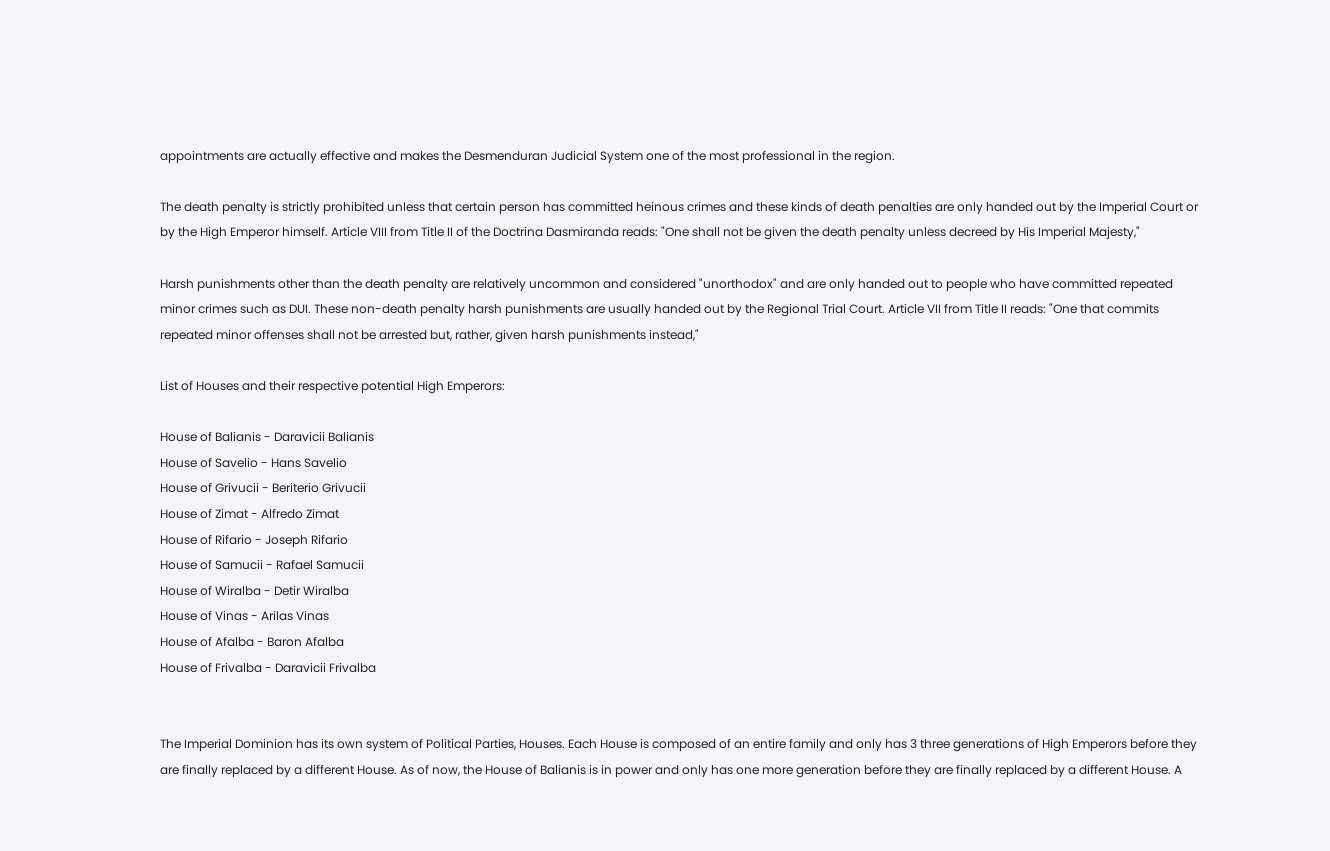appointments are actually effective and makes the Desmenduran Judicial System one of the most professional in the region.

The death penalty is strictly prohibited unless that certain person has committed heinous crimes and these kinds of death penalties are only handed out by the Imperial Court or by the High Emperor himself. Article VIII from Title II of the Doctrina Dasmiranda reads: "One shall not be given the death penalty unless decreed by His Imperial Majesty,"

Harsh punishments other than the death penalty are relatively uncommon and considered "unorthodox" and are only handed out to people who have committed repeated minor crimes such as DUI. These non-death penalty harsh punishments are usually handed out by the Regional Trial Court. Article VII from Title II reads: "One that commits repeated minor offenses shall not be arrested but, rather, given harsh punishments instead,"

List of Houses and their respective potential High Emperors:

House of Balianis - Daravicii Balianis
House of Savelio - Hans Savelio
House of Grivucii - Beriterio Grivucii
House of Zimat - Alfredo Zimat
House of Rifario - Joseph Rifario
House of Samucii - Rafael Samucii
House of Wiralba - Detir Wiralba
House of Vinas - Arilas Vinas
House of Afalba - Baron Afalba
House of Frivalba - Daravicii Frivalba


The Imperial Dominion has its own system of Political Parties, Houses. Each House is composed of an entire family and only has 3 three generations of High Emperors before they are finally replaced by a different House. As of now, the House of Balianis is in power and only has one more generation before they are finally replaced by a different House. A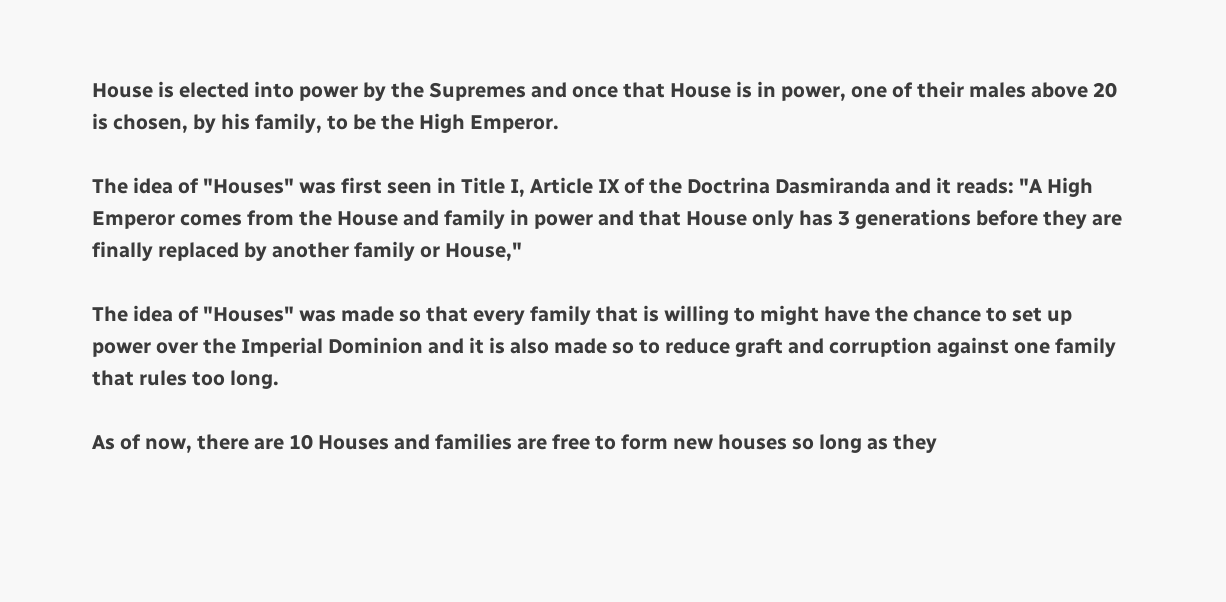House is elected into power by the Supremes and once that House is in power, one of their males above 20 is chosen, by his family, to be the High Emperor.

The idea of "Houses" was first seen in Title I, Article IX of the Doctrina Dasmiranda and it reads: "A High Emperor comes from the House and family in power and that House only has 3 generations before they are finally replaced by another family or House,"

The idea of "Houses" was made so that every family that is willing to might have the chance to set up power over the Imperial Dominion and it is also made so to reduce graft and corruption against one family that rules too long.

As of now, there are 10 Houses and families are free to form new houses so long as they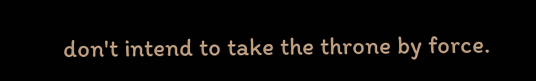don't intend to take the throne by force.